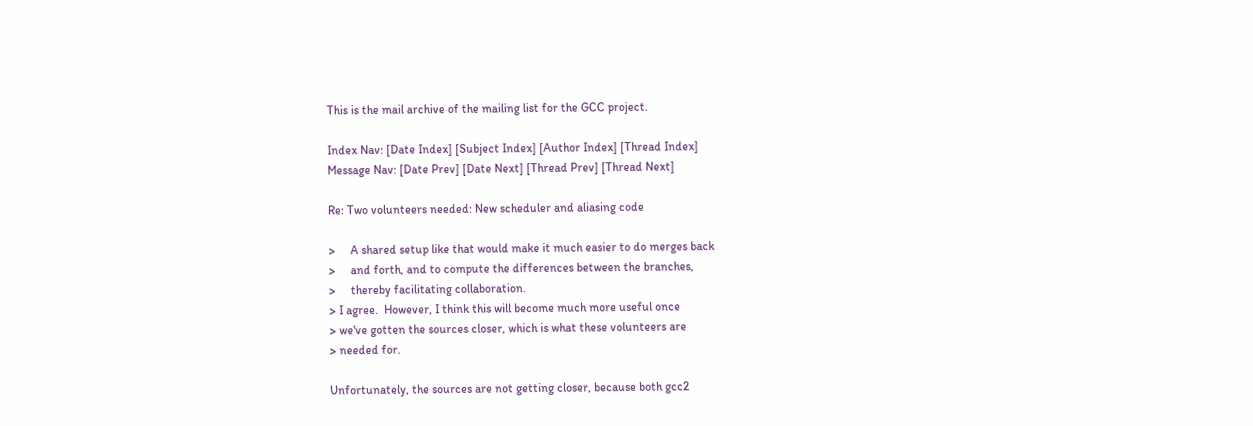This is the mail archive of the mailing list for the GCC project.

Index Nav: [Date Index] [Subject Index] [Author Index] [Thread Index]
Message Nav: [Date Prev] [Date Next] [Thread Prev] [Thread Next]

Re: Two volunteers needed: New scheduler and aliasing code

>     A shared setup like that would make it much easier to do merges back
>     and forth, and to compute the differences between the branches,
>     thereby facilitating collaboration.
> I agree.  However, I think this will become much more useful once
> we've gotten the sources closer, which is what these volunteers are
> needed for.

Unfortunately, the sources are not getting closer, because both gcc2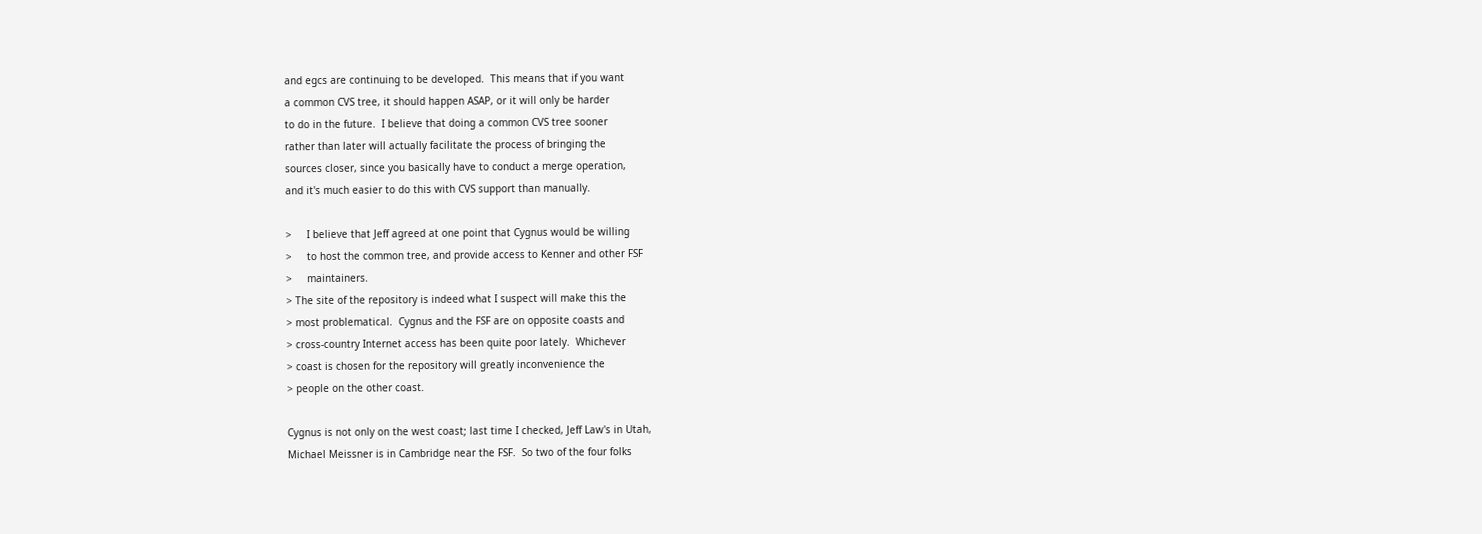and egcs are continuing to be developed.  This means that if you want
a common CVS tree, it should happen ASAP, or it will only be harder
to do in the future.  I believe that doing a common CVS tree sooner
rather than later will actually facilitate the process of bringing the
sources closer, since you basically have to conduct a merge operation,
and it's much easier to do this with CVS support than manually.

>     I believe that Jeff agreed at one point that Cygnus would be willing
>     to host the common tree, and provide access to Kenner and other FSF
>     maintainers.
> The site of the repository is indeed what I suspect will make this the
> most problematical.  Cygnus and the FSF are on opposite coasts and
> cross-country Internet access has been quite poor lately.  Whichever
> coast is chosen for the repository will greatly inconvenience the
> people on the other coast.

Cygnus is not only on the west coast; last time I checked, Jeff Law's in Utah,
Michael Meissner is in Cambridge near the FSF.  So two of the four folks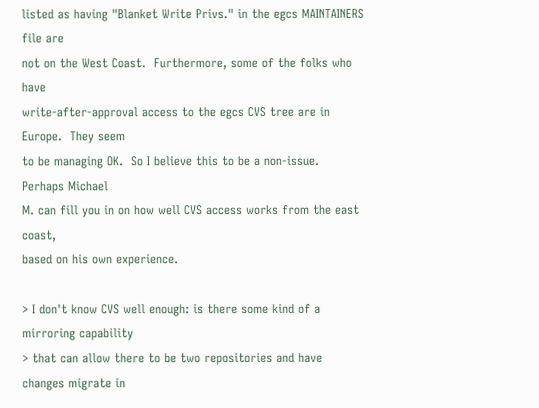listed as having "Blanket Write Privs." in the egcs MAINTAINERS file are
not on the West Coast.  Furthermore, some of the folks who have
write-after-approval access to the egcs CVS tree are in Europe.  They seem
to be managing OK.  So I believe this to be a non-issue.  Perhaps Michael
M. can fill you in on how well CVS access works from the east coast,
based on his own experience.

> I don't know CVS well enough: is there some kind of a mirroring capability
> that can allow there to be two repositories and have changes migrate in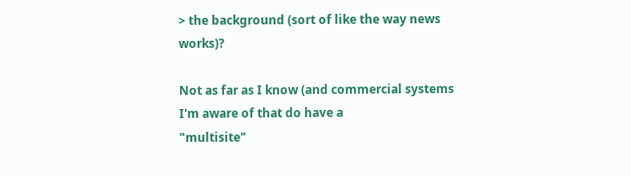> the background (sort of like the way news works)?

Not as far as I know (and commercial systems I'm aware of that do have a
"multisite"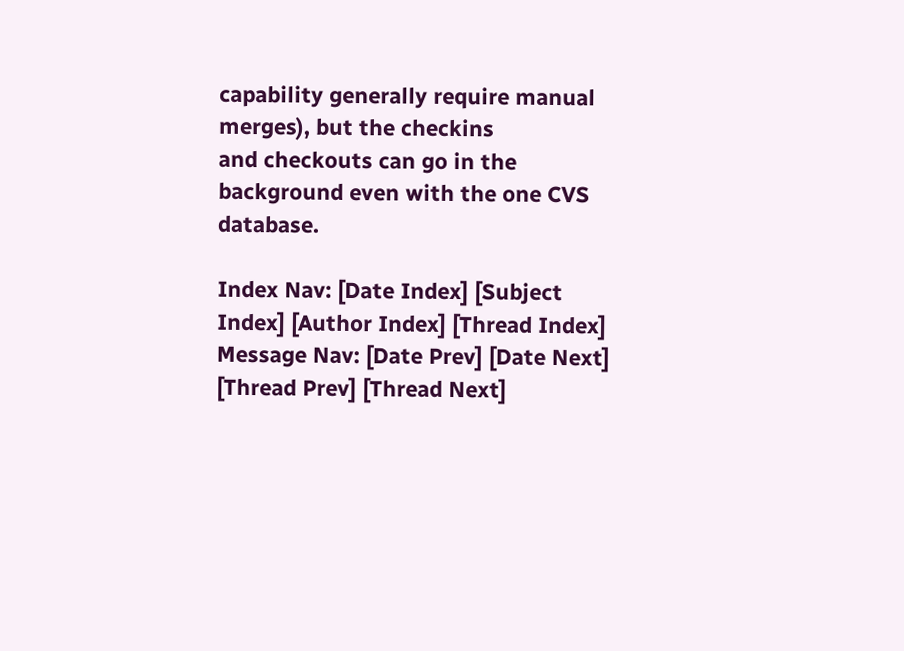capability generally require manual merges), but the checkins
and checkouts can go in the background even with the one CVS database.

Index Nav: [Date Index] [Subject Index] [Author Index] [Thread Index]
Message Nav: [Date Prev] [Date Next] [Thread Prev] [Thread Next]